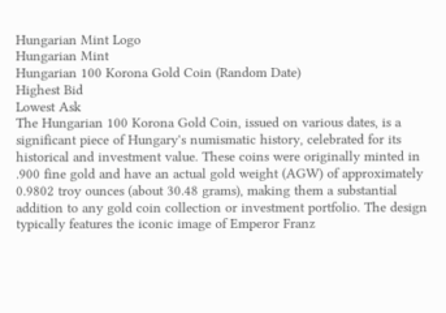Hungarian Mint Logo
Hungarian Mint
Hungarian 100 Korona Gold Coin (Random Date)
Highest Bid
Lowest Ask
The Hungarian 100 Korona Gold Coin, issued on various dates, is a significant piece of Hungary's numismatic history, celebrated for its historical and investment value. These coins were originally minted in .900 fine gold and have an actual gold weight (AGW) of approximately 0.9802 troy ounces (about 30.48 grams), making them a substantial addition to any gold coin collection or investment portfolio. The design typically features the iconic image of Emperor Franz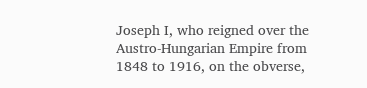Joseph I, who reigned over the Austro-Hungarian Empire from 1848 to 1916, on the obverse,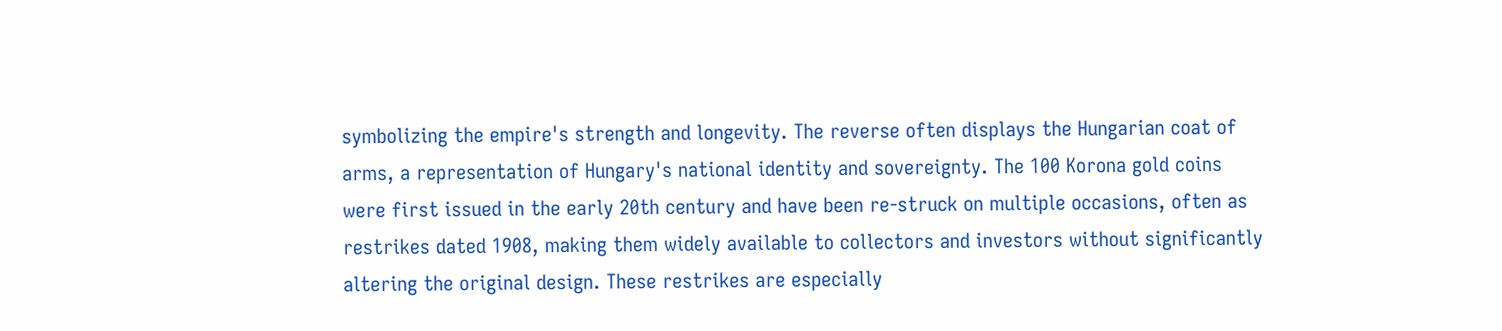symbolizing the empire's strength and longevity. The reverse often displays the Hungarian coat of arms, a representation of Hungary's national identity and sovereignty. The 100 Korona gold coins were first issued in the early 20th century and have been re-struck on multiple occasions, often as restrikes dated 1908, making them widely available to collectors and investors without significantly altering the original design. These restrikes are especially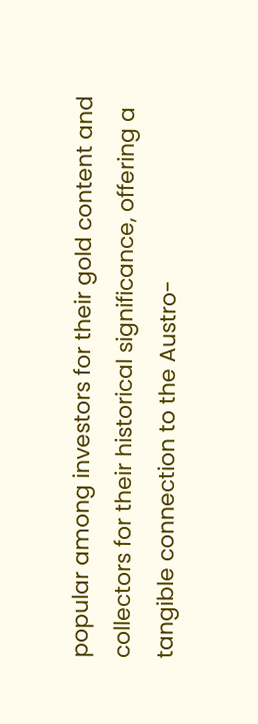popular among investors for their gold content and collectors for their historical significance, offering a tangible connection to the Austro-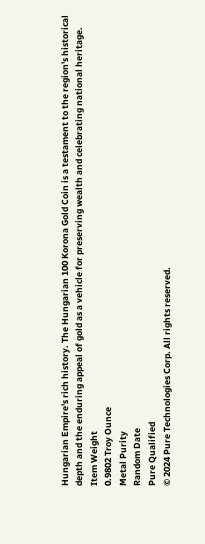Hungarian Empire's rich history. The Hungarian 100 Korona Gold Coin is a testament to the region's historical depth and the enduring appeal of gold as a vehicle for preserving wealth and celebrating national heritage.
Item Weight
0.9802 Troy Ounce
Metal Purity
Random Date
Pure Qualified
© 2024 Pure Technologies Corp. All rights reserved.